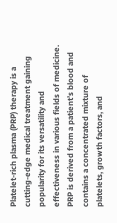Platelet-rich plasma (PRP) therapy is a cutting-edge medical treatment gaining popularity for its versatility and effectiveness in various fields of medicine. PRP is derived from a patient’s blood and contains a concentrated mixture of platelets, growth factors, and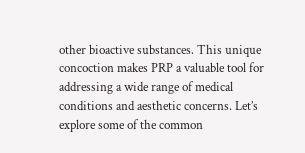other bioactive substances. This unique concoction makes PRP a valuable tool for addressing a wide range of medical conditions and aesthetic concerns. Let’s explore some of the common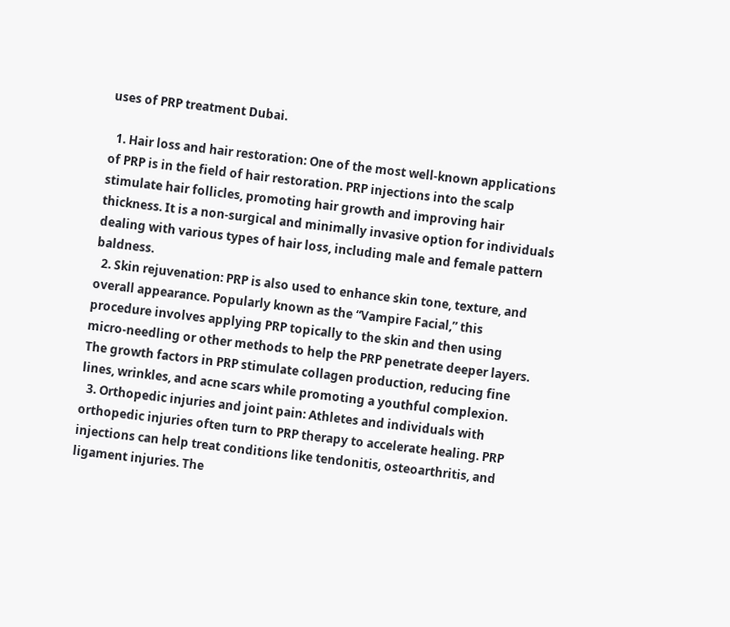uses of PRP treatment Dubai.

  1. Hair loss and hair restoration: One of the most well-known applications of PRP is in the field of hair restoration. PRP injections into the scalp stimulate hair follicles, promoting hair growth and improving hair thickness. It is a non-surgical and minimally invasive option for individuals dealing with various types of hair loss, including male and female pattern baldness.
  2. Skin rejuvenation: PRP is also used to enhance skin tone, texture, and overall appearance. Popularly known as the “Vampire Facial,” this procedure involves applying PRP topically to the skin and then using micro-needling or other methods to help the PRP penetrate deeper layers. The growth factors in PRP stimulate collagen production, reducing fine lines, wrinkles, and acne scars while promoting a youthful complexion.
  3. Orthopedic injuries and joint pain: Athletes and individuals with orthopedic injuries often turn to PRP therapy to accelerate healing. PRP injections can help treat conditions like tendonitis, osteoarthritis, and ligament injuries. The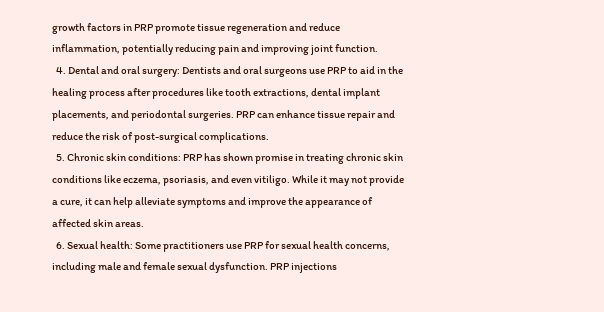growth factors in PRP promote tissue regeneration and reduce inflammation, potentially reducing pain and improving joint function.
  4. Dental and oral surgery: Dentists and oral surgeons use PRP to aid in the healing process after procedures like tooth extractions, dental implant placements, and periodontal surgeries. PRP can enhance tissue repair and reduce the risk of post-surgical complications.
  5. Chronic skin conditions: PRP has shown promise in treating chronic skin conditions like eczema, psoriasis, and even vitiligo. While it may not provide a cure, it can help alleviate symptoms and improve the appearance of affected skin areas.
  6. Sexual health: Some practitioners use PRP for sexual health concerns, including male and female sexual dysfunction. PRP injections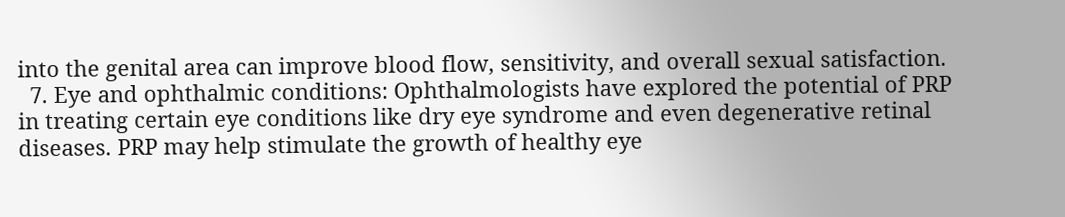into the genital area can improve blood flow, sensitivity, and overall sexual satisfaction.
  7. Eye and ophthalmic conditions: Ophthalmologists have explored the potential of PRP in treating certain eye conditions like dry eye syndrome and even degenerative retinal diseases. PRP may help stimulate the growth of healthy eye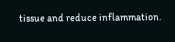tissue and reduce inflammation.